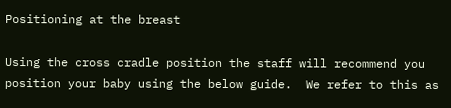Positioning at the breast

Using the cross cradle position the staff will recommend you position your baby using the below guide.  We refer to this as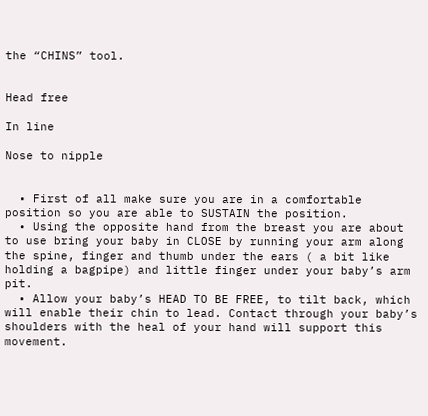the “CHINS” tool.


Head free

In line

Nose to nipple


  • First of all make sure you are in a comfortable position so you are able to SUSTAIN the position.
  • Using the opposite hand from the breast you are about to use bring your baby in CLOSE by running your arm along the spine, finger and thumb under the ears ( a bit like holding a bagpipe) and little finger under your baby’s arm pit.
  • Allow your baby’s HEAD TO BE FREE, to tilt back, which will enable their chin to lead. Contact through your baby’s shoulders with the heal of your hand will support this movement.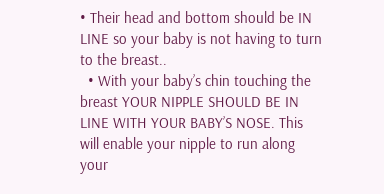• Their head and bottom should be IN LINE so your baby is not having to turn to the breast..
  • With your baby’s chin touching the breast YOUR NIPPLE SHOULD BE IN LINE WITH YOUR BABY’S NOSE. This will enable your nipple to run along your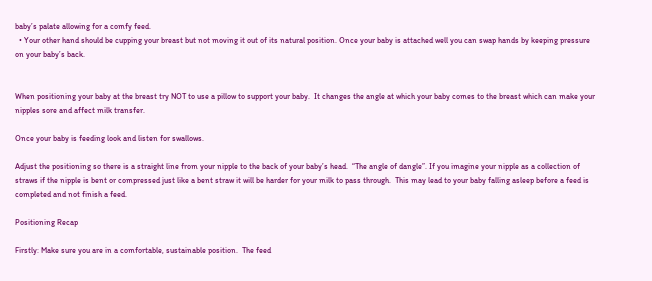baby’s palate allowing for a comfy feed.
  • Your other hand should be cupping your breast but not moving it out of its natural position. Once your baby is attached well you can swap hands by keeping pressure on your baby’s back.


When positioning your baby at the breast try NOT to use a pillow to support your baby.  It changes the angle at which your baby comes to the breast which can make your nipples sore and affect milk transfer.

Once your baby is feeding look and listen for swallows.

Adjust the positioning so there is a straight line from your nipple to the back of your baby’s head.  “The angle of dangle”. If you imagine your nipple as a collection of straws if the nipple is bent or compressed just like a bent straw it will be harder for your milk to pass through.  This may lead to your baby falling asleep before a feed is completed and not finish a feed.

Positioning Recap

Firstly: Make sure you are in a comfortable, sustainable position.  The feed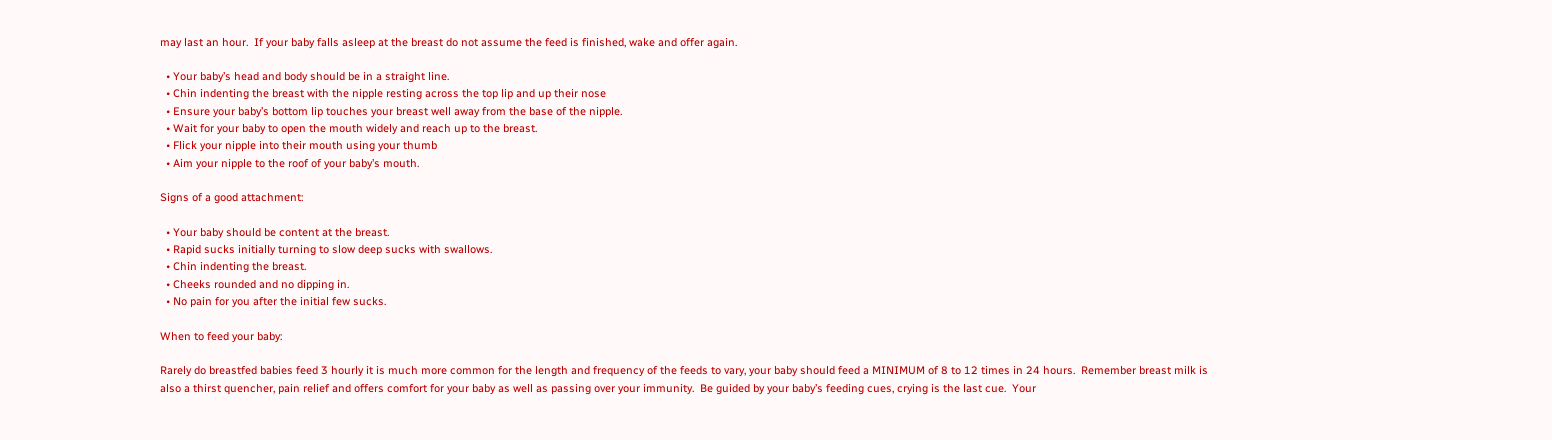may last an hour.  If your baby falls asleep at the breast do not assume the feed is finished, wake and offer again.

  • Your baby’s head and body should be in a straight line.
  • Chin indenting the breast with the nipple resting across the top lip and up their nose
  • Ensure your baby’s bottom lip touches your breast well away from the base of the nipple.
  • Wait for your baby to open the mouth widely and reach up to the breast.
  • Flick your nipple into their mouth using your thumb
  • Aim your nipple to the roof of your baby’s mouth.

Signs of a good attachment:

  • Your baby should be content at the breast.
  • Rapid sucks initially turning to slow deep sucks with swallows.
  • Chin indenting the breast.
  • Cheeks rounded and no dipping in.
  • No pain for you after the initial few sucks.

When to feed your baby:

Rarely do breastfed babies feed 3 hourly it is much more common for the length and frequency of the feeds to vary, your baby should feed a MINIMUM of 8 to 12 times in 24 hours.  Remember breast milk is also a thirst quencher, pain relief and offers comfort for your baby as well as passing over your immunity.  Be guided by your baby’s feeding cues, crying is the last cue.  Your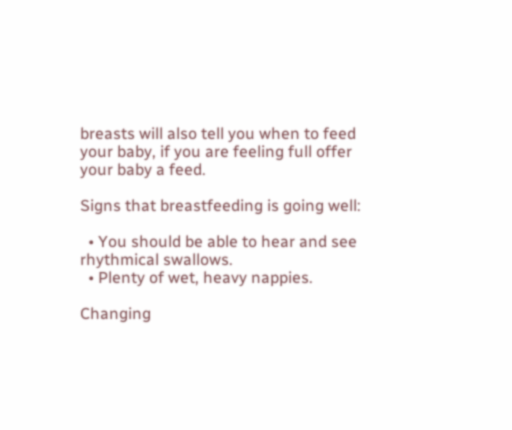breasts will also tell you when to feed your baby, if you are feeling full offer your baby a feed.

Signs that breastfeeding is going well:

  • You should be able to hear and see rhythmical swallows.
  • Plenty of wet, heavy nappies.

Changing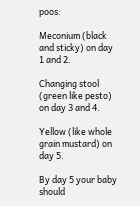poos:

Meconium (black and sticky) on day 1 and 2.

Changing stool (green like pesto) on day 3 and 4.

Yellow (like whole grain mustard) on day 5.

By day 5 your baby should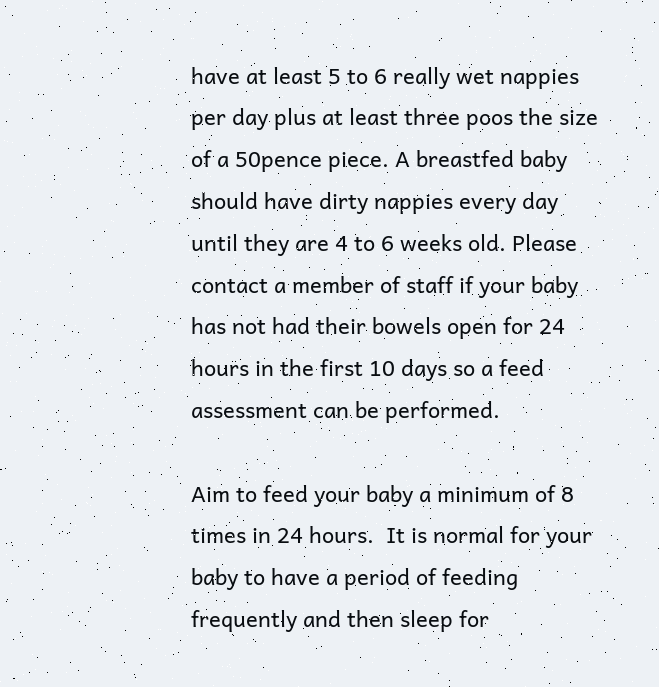have at least 5 to 6 really wet nappies per day plus at least three poos the size of a 50pence piece. A breastfed baby should have dirty nappies every day until they are 4 to 6 weeks old. Please contact a member of staff if your baby has not had their bowels open for 24 hours in the first 10 days so a feed assessment can be performed.

Aim to feed your baby a minimum of 8 times in 24 hours.  It is normal for your baby to have a period of feeding frequently and then sleep for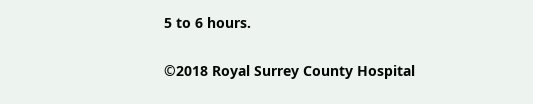5 to 6 hours.

©2018 Royal Surrey County Hospital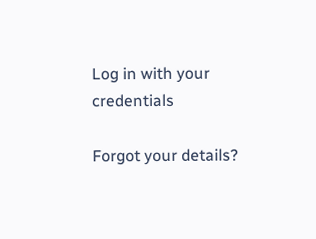Log in with your credentials

Forgot your details?